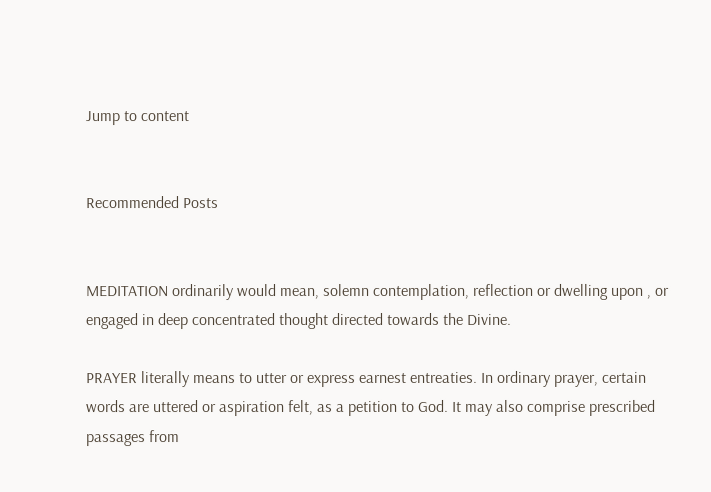Jump to content


Recommended Posts


MEDITATION ordinarily would mean, solemn contemplation, reflection or dwelling upon , or engaged in deep concentrated thought directed towards the Divine.

PRAYER literally means to utter or express earnest entreaties. In ordinary prayer, certain words are uttered or aspiration felt, as a petition to God. It may also comprise prescribed passages from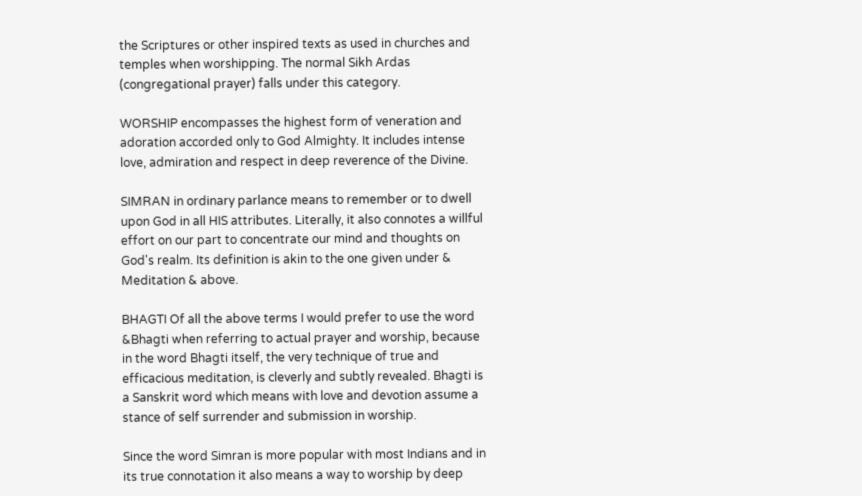the Scriptures or other inspired texts as used in churches and temples when worshipping. The normal Sikh Ardas (congregational prayer) falls under this category.

WORSHIP encompasses the highest form of veneration and adoration accorded only to God Almighty. It includes intense love, admiration and respect in deep reverence of the Divine.

SIMRAN in ordinary parlance means to remember or to dwell upon God in all HIS attributes. Literally, it also connotes a willful effort on our part to concentrate our mind and thoughts on God's realm. Its definition is akin to the one given under & Meditation & above.

BHAGTI Of all the above terms I would prefer to use the word &Bhagti when referring to actual prayer and worship, because in the word Bhagti itself, the very technique of true and efficacious meditation, is cleverly and subtly revealed. Bhagti is a Sanskrit word which means with love and devotion assume a stance of self surrender and submission in worship.

Since the word Simran is more popular with most Indians and in its true connotation it also means a way to worship by deep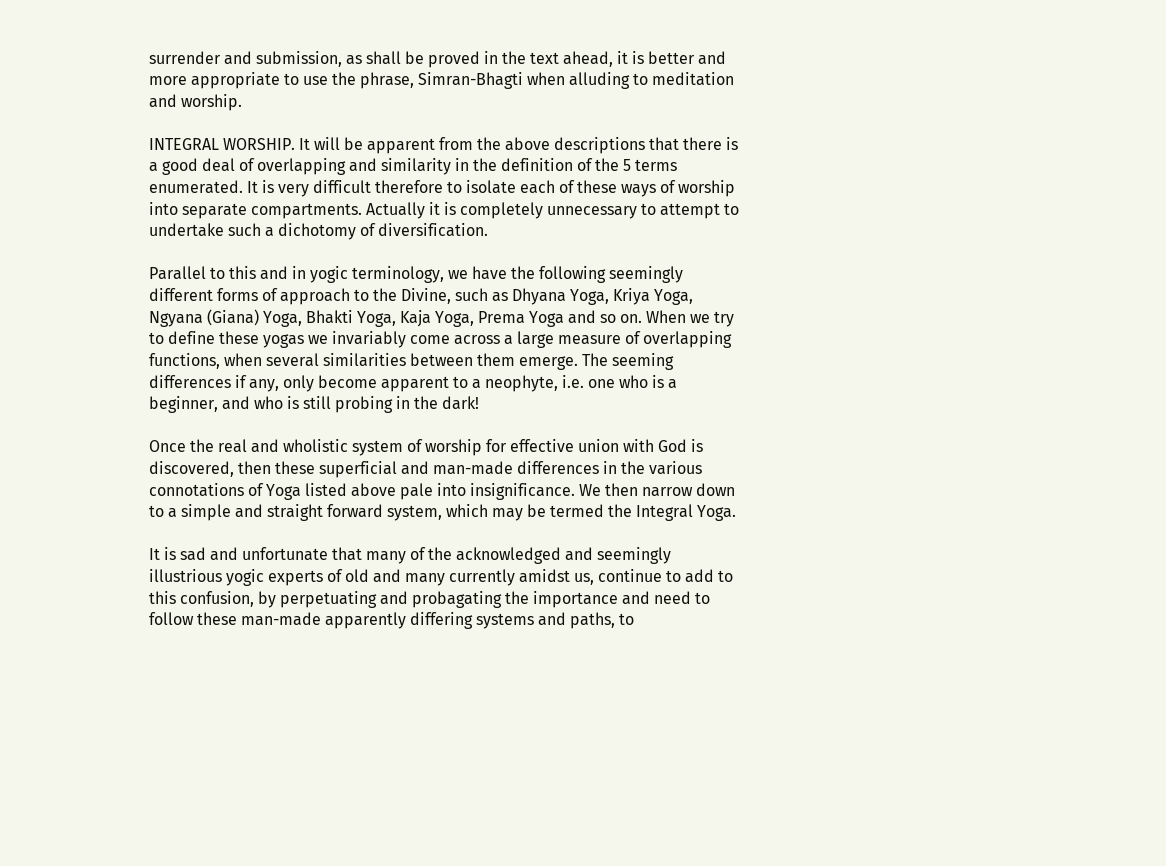surrender and submission, as shall be proved in the text ahead, it is better and more appropriate to use the phrase, Simran-Bhagti when alluding to meditation and worship.

INTEGRAL WORSHIP. It will be apparent from the above descriptions that there is a good deal of overlapping and similarity in the definition of the 5 terms enumerated. It is very difficult therefore to isolate each of these ways of worship into separate compartments. Actually it is completely unnecessary to attempt to undertake such a dichotomy of diversification.

Parallel to this and in yogic terminology, we have the following seemingly different forms of approach to the Divine, such as Dhyana Yoga, Kriya Yoga, Ngyana (Giana) Yoga, Bhakti Yoga, Kaja Yoga, Prema Yoga and so on. When we try to define these yogas we invariably come across a large measure of overlapping functions, when several similarities between them emerge. The seeming differences if any, only become apparent to a neophyte, i.e. one who is a beginner, and who is still probing in the dark!

Once the real and wholistic system of worship for effective union with God is discovered, then these superficial and man-made differences in the various connotations of Yoga listed above pale into insignificance. We then narrow down to a simple and straight forward system, which may be termed the Integral Yoga.

It is sad and unfortunate that many of the acknowledged and seemingly illustrious yogic experts of old and many currently amidst us, continue to add to this confusion, by perpetuating and probagating the importance and need to follow these man-made apparently differing systems and paths, to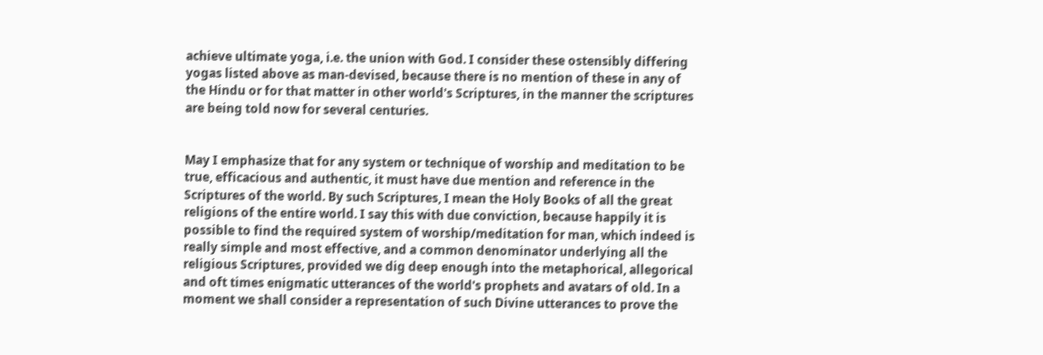achieve ultimate yoga, i.e. the union with God. I consider these ostensibly differing yogas listed above as man-devised, because there is no mention of these in any of the Hindu or for that matter in other world's Scriptures, in the manner the scriptures are being told now for several centuries.


May I emphasize that for any system or technique of worship and meditation to be true, efficacious and authentic, it must have due mention and reference in the Scriptures of the world. By such Scriptures, I mean the Holy Books of all the great religions of the entire world. I say this with due conviction, because happily it is possible to find the required system of worship/meditation for man, which indeed is really simple and most effective, and a common denominator underlying all the religious Scriptures, provided we dig deep enough into the metaphorical, allegorical and oft times enigmatic utterances of the world's prophets and avatars of old. In a moment we shall consider a representation of such Divine utterances to prove the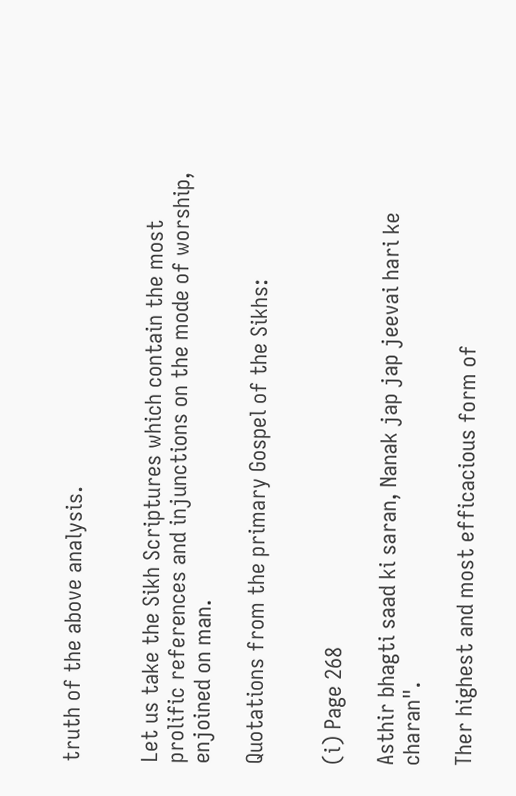truth of the above analysis.


Let us take the Sikh Scriptures which contain the most prolific references and injunctions on the mode of worship, enjoined on man.

Quotations from the primary Gospel of the Sikhs:


(i) Page 268

Asthir bhagti saad ki saran, Nanak jap jap jeevai hari ke charan".

Ther highest and most efficacious form of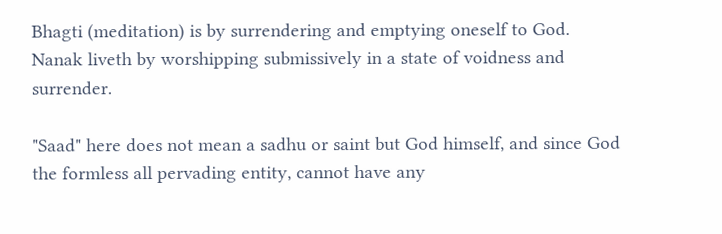Bhagti (meditation) is by surrendering and emptying oneself to God. Nanak liveth by worshipping submissively in a state of voidness and surrender.

"Saad" here does not mean a sadhu or saint but God himself, and since God the formless all pervading entity, cannot have any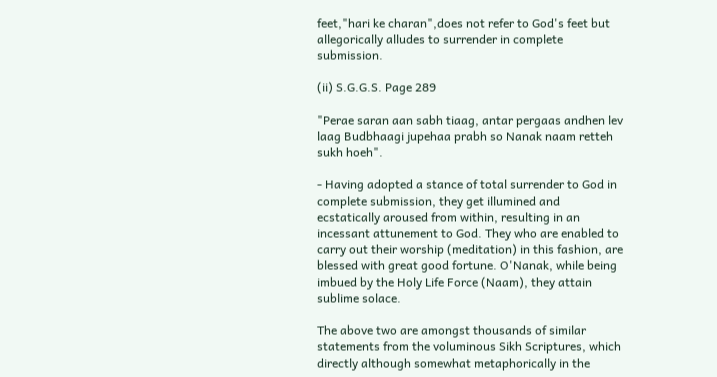feet,"hari ke charan",does not refer to God's feet but allegorically alludes to surrender in complete submission.

(ii) S.G.G.S. Page 289

"Perae saran aan sabh tiaag, antar pergaas andhen lev laag Budbhaagi jupehaa prabh so Nanak naam retteh sukh hoeh".

- Having adopted a stance of total surrender to God in complete submission, they get illumined and ecstatically aroused from within, resulting in an incessant attunement to God. They who are enabled to carry out their worship (meditation) in this fashion, are blessed with great good fortune. O'Nanak, while being imbued by the Holy Life Force (Naam), they attain sublime solace.

The above two are amongst thousands of similar statements from the voluminous Sikh Scriptures, which directly although somewhat metaphorically in the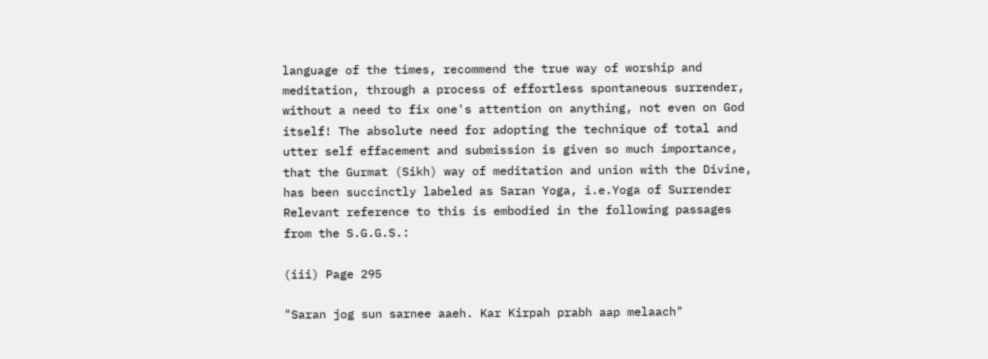language of the times, recommend the true way of worship and meditation, through a process of effortless spontaneous surrender, without a need to fix one's attention on anything, not even on God itself! The absolute need for adopting the technique of total and utter self effacement and submission is given so much importance, that the Gurmat (Sikh) way of meditation and union with the Divine, has been succinctly labeled as Saran Yoga, i.e.Yoga of Surrender Relevant reference to this is embodied in the following passages from the S.G.G.S.:

(iii) Page 295

"Saran jog sun sarnee aaeh. Kar Kirpah prabh aap melaach"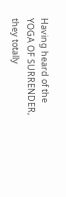Having heard of the YOGA OF SURRENDER, they totally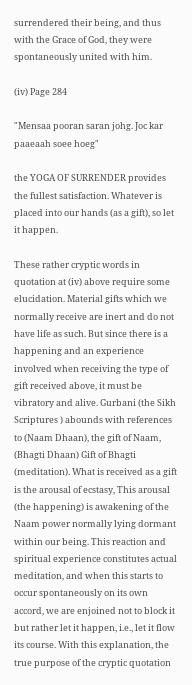surrendered their being, and thus with the Grace of God, they were spontaneously united with him.

(iv) Page 284

"Mensaa pooran saran johg. Joc kar paaeaah soee hoeg"

the YOGA OF SURRENDER provides the fullest satisfaction. Whatever is placed into our hands (as a gift), so let it happen.

These rather cryptic words in quotation at (iv) above require some elucidation. Material gifts which we normally receive are inert and do not have life as such. But since there is a happening and an experience involved when receiving the type of gift received above, it must be vibratory and alive. Gurbani (the Sikh Scriptures ) abounds with references to (Naam Dhaan), the gift of Naam, (Bhagti Dhaan) Gift of Bhagti (meditation). What is received as a gift is the arousal of ecstasy, This arousal (the happening) is awakening of the Naam power normally lying dormant within our being. This reaction and spiritual experience constitutes actual meditation, and when this starts to occur spontaneously on its own accord, we are enjoined not to block it but rather let it happen, i.e., let it flow its course. With this explanation, the true purpose of the cryptic quotation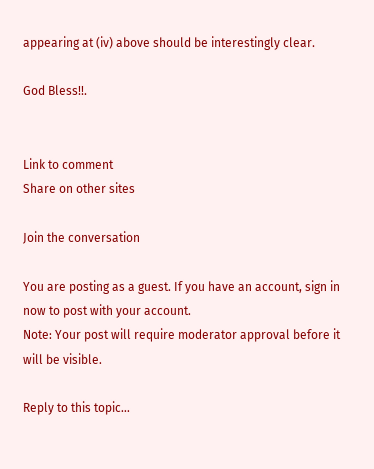appearing at (iv) above should be interestingly clear.

God Bless!!.


Link to comment
Share on other sites

Join the conversation

You are posting as a guest. If you have an account, sign in now to post with your account.
Note: Your post will require moderator approval before it will be visible.

Reply to this topic...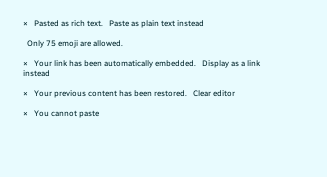×   Pasted as rich text.   Paste as plain text instead

  Only 75 emoji are allowed.

×   Your link has been automatically embedded.   Display as a link instead

×   Your previous content has been restored.   Clear editor

×   You cannot paste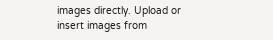images directly. Upload or insert images from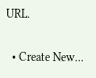URL.

  • Create New...